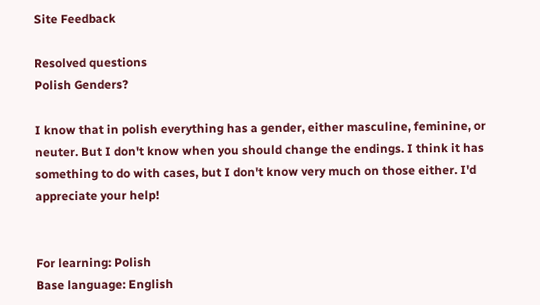Site Feedback

Resolved questions
Polish Genders?

I know that in polish everything has a gender, either masculine, feminine, or neuter. But I don't know when you should change the endings. I think it has something to do with cases, but I don't know very much on those either. I'd appreciate your help!


For learning: Polish
Base language: English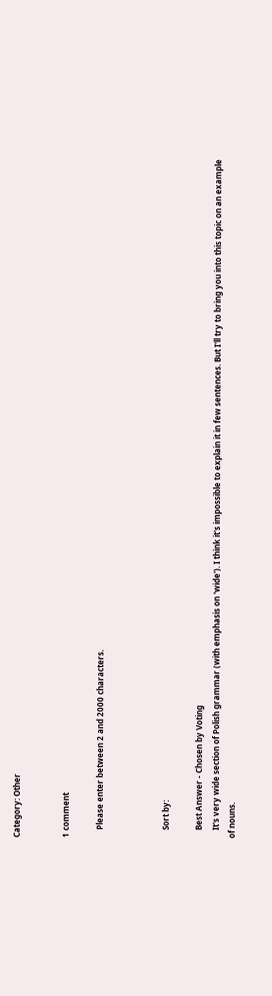Category: Other


1 comment

    Please enter between 2 and 2000 characters.



    Sort by:

    Best Answer - Chosen by Voting
    It's very wide section of Polish grammar (with emphasis on 'wide'). I think it's impossible to explain it in few sentences. But I'll try to bring you into this topic on an example of nouns.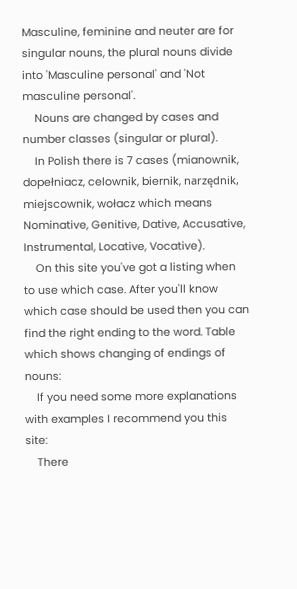Masculine, feminine and neuter are for singular nouns, the plural nouns divide into 'Masculine personal' and 'Not masculine personal'.
    Nouns are changed by cases and number classes (singular or plural).
    In Polish there is 7 cases (mianownik, dopełniacz, celownik, biernik, narzędnik, miejscownik, wołacz which means Nominative, Genitive, Dative, Accusative, Instrumental, Locative, Vocative).
    On this site you've got a listing when to use which case. After you'll know which case should be used then you can find the right ending to the word. Table which shows changing of endings of nouns:
    If you need some more explanations with examples I recommend you this site:
    There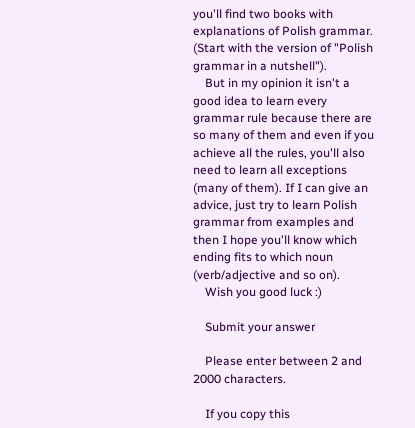you'll find two books with explanations of Polish grammar. (Start with the version of "Polish grammar in a nutshell").
    But in my opinion it isn't a good idea to learn every grammar rule because there are so many of them and even if you achieve all the rules, you'll also need to learn all exceptions (many of them). If I can give an advice, just try to learn Polish grammar from examples and then I hope you'll know which ending fits to which noun (verb/adjective and so on).
    Wish you good luck :)

    Submit your answer

    Please enter between 2 and 2000 characters.

    If you copy this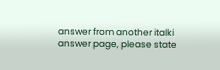answer from another italki answer page, please state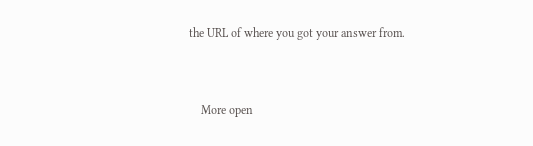the URL of where you got your answer from.


    More open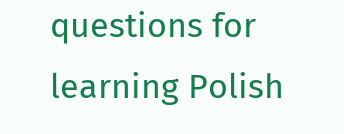questions for learning Polish